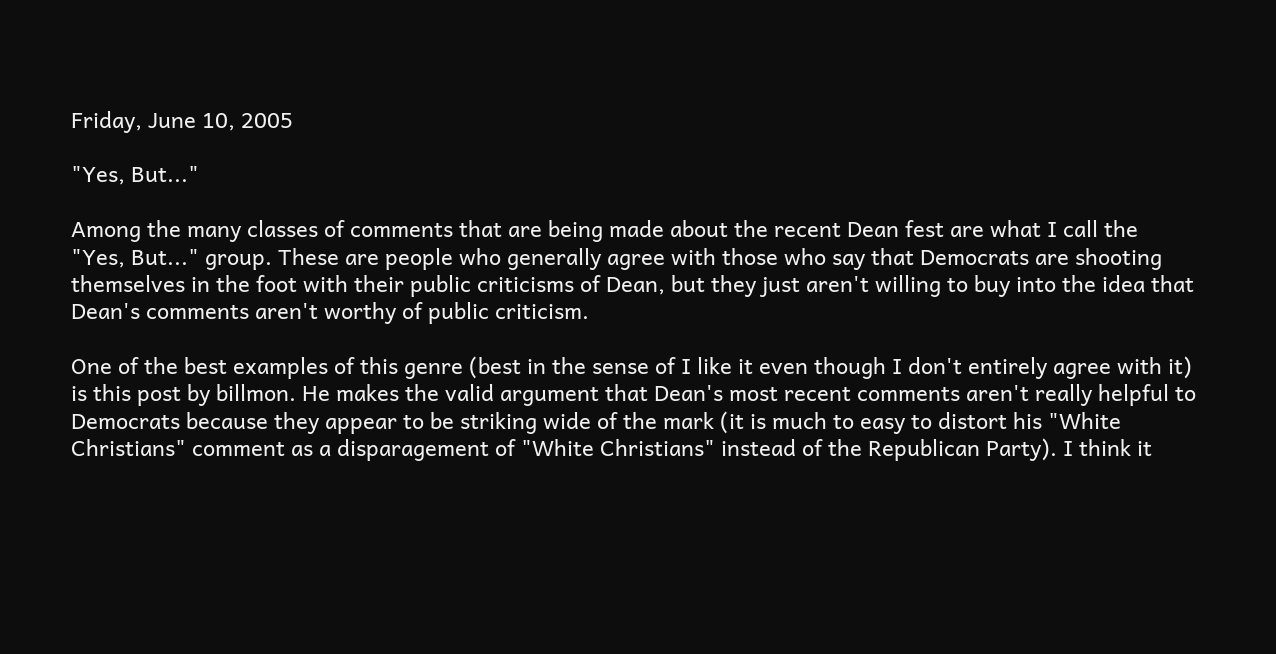Friday, June 10, 2005

"Yes, But..."

Among the many classes of comments that are being made about the recent Dean fest are what I call the "Yes, But..." group. These are people who generally agree with those who say that Democrats are shooting themselves in the foot with their public criticisms of Dean, but they just aren't willing to buy into the idea that Dean's comments aren't worthy of public criticism.

One of the best examples of this genre (best in the sense of I like it even though I don't entirely agree with it) is this post by billmon. He makes the valid argument that Dean's most recent comments aren't really helpful to Democrats because they appear to be striking wide of the mark (it is much to easy to distort his "White Christians" comment as a disparagement of "White Christians" instead of the Republican Party). I think it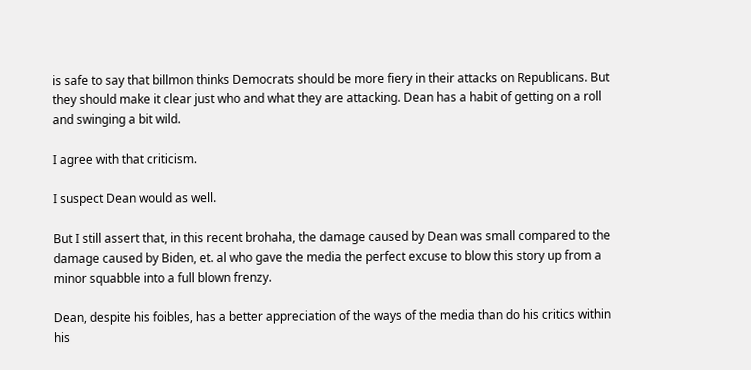is safe to say that billmon thinks Democrats should be more fiery in their attacks on Republicans. But they should make it clear just who and what they are attacking. Dean has a habit of getting on a roll and swinging a bit wild.

I agree with that criticism.

I suspect Dean would as well.

But I still assert that, in this recent brohaha, the damage caused by Dean was small compared to the damage caused by Biden, et. al who gave the media the perfect excuse to blow this story up from a minor squabble into a full blown frenzy.

Dean, despite his foibles, has a better appreciation of the ways of the media than do his critics within his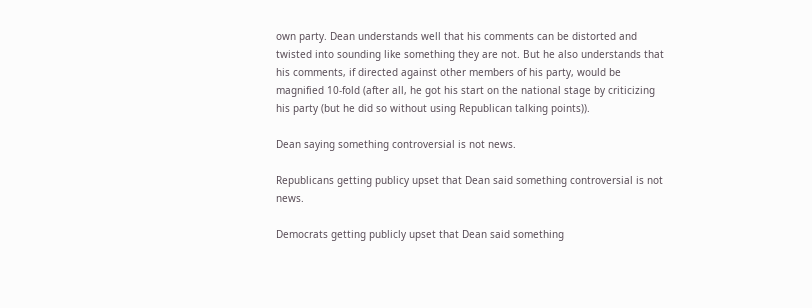own party. Dean understands well that his comments can be distorted and twisted into sounding like something they are not. But he also understands that his comments, if directed against other members of his party, would be magnified 10-fold (after all, he got his start on the national stage by criticizing his party (but he did so without using Republican talking points)).

Dean saying something controversial is not news.

Republicans getting publicy upset that Dean said something controversial is not news.

Democrats getting publicly upset that Dean said something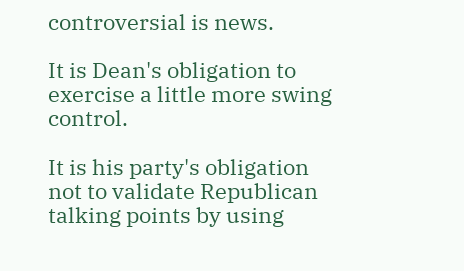controversial is news.

It is Dean's obligation to exercise a little more swing control.

It is his party's obligation not to validate Republican talking points by using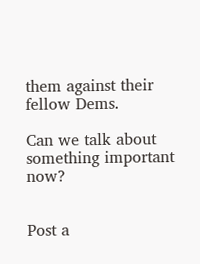them against their fellow Dems.

Can we talk about something important now?


Post a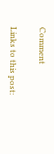Comment

Links to this post: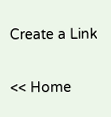Create a Link

<< Home